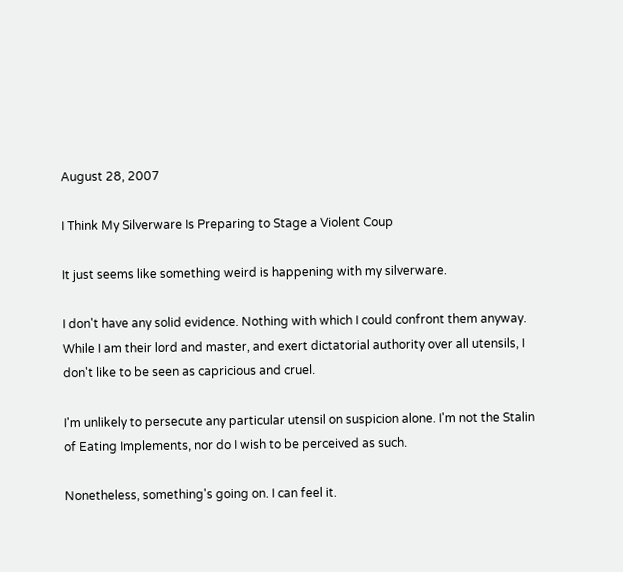August 28, 2007

I Think My Silverware Is Preparing to Stage a Violent Coup

It just seems like something weird is happening with my silverware.

I don't have any solid evidence. Nothing with which I could confront them anyway.
While I am their lord and master, and exert dictatorial authority over all utensils, I don't like to be seen as capricious and cruel.

I'm unlikely to persecute any particular utensil on suspicion alone. I'm not the Stalin of Eating Implements, nor do I wish to be perceived as such.

Nonetheless, something's going on. I can feel it.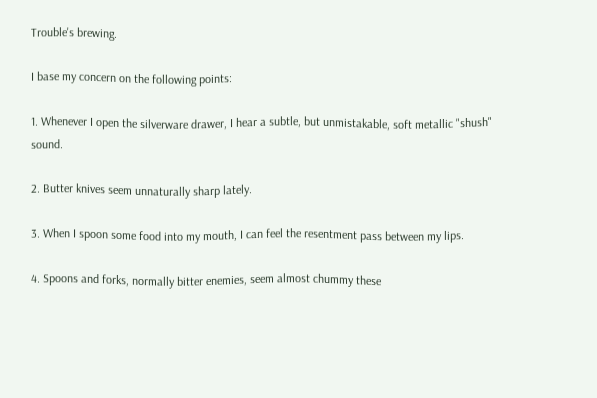Trouble's brewing.

I base my concern on the following points:

1. Whenever I open the silverware drawer, I hear a subtle, but unmistakable, soft metallic "shush" sound.

2. Butter knives seem unnaturally sharp lately.

3. When I spoon some food into my mouth, I can feel the resentment pass between my lips.

4. Spoons and forks, normally bitter enemies, seem almost chummy these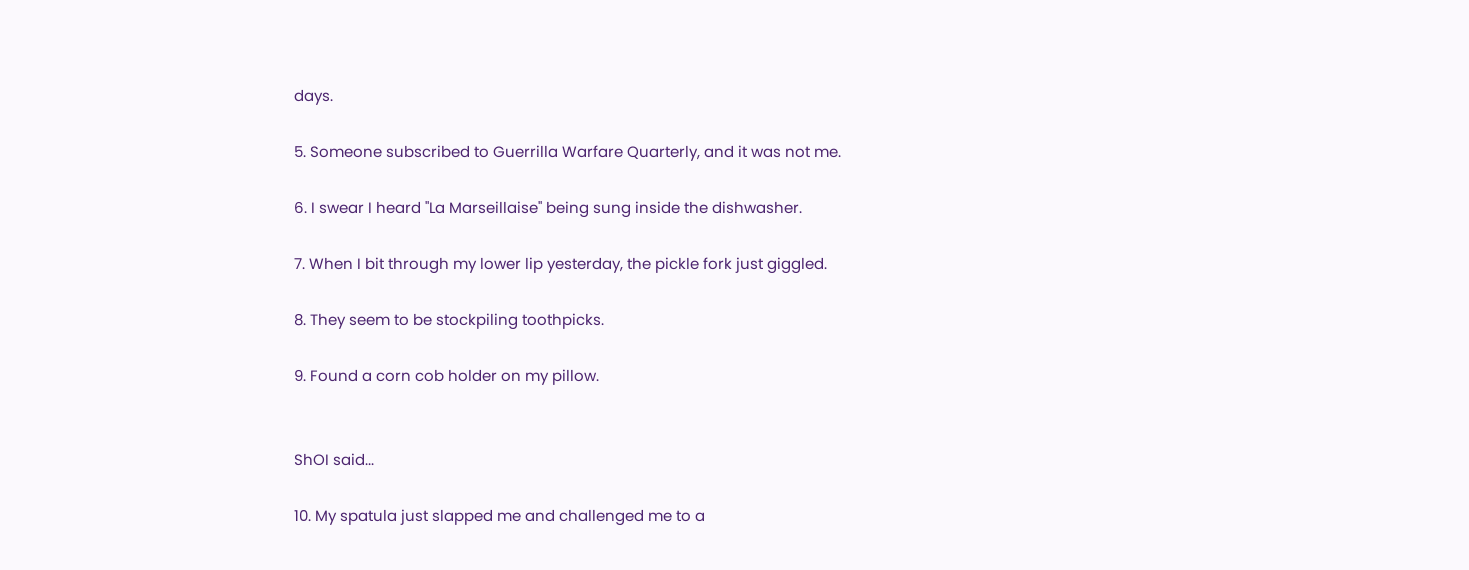days.

5. Someone subscribed to Guerrilla Warfare Quarterly, and it was not me.

6. I swear I heard "La Marseillaise" being sung inside the dishwasher.

7. When I bit through my lower lip yesterday, the pickle fork just giggled.

8. They seem to be stockpiling toothpicks.

9. Found a corn cob holder on my pillow.


ShOI said...

10. My spatula just slapped me and challenged me to a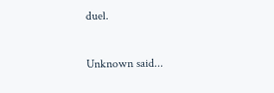duel.

Unknown said...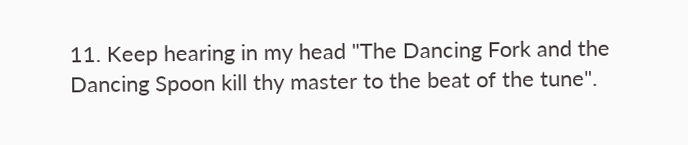11. Keep hearing in my head "The Dancing Fork and the Dancing Spoon kill thy master to the beat of the tune".